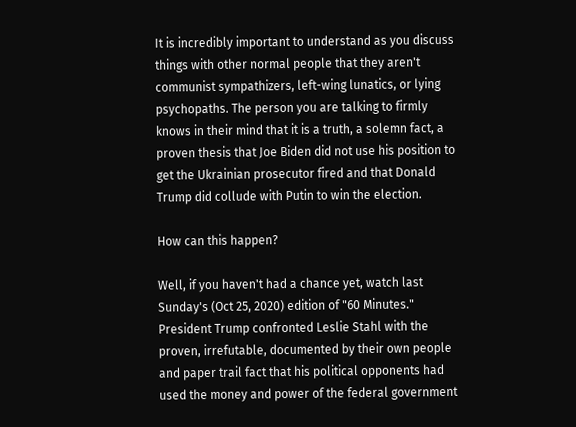It is incredibly important to understand as you discuss things with other normal people that they aren't communist sympathizers, left-wing lunatics, or lying psychopaths. The person you are talking to firmly knows in their mind that it is a truth, a solemn fact, a proven thesis that Joe Biden did not use his position to get the Ukrainian prosecutor fired and that Donald Trump did collude with Putin to win the election.

How can this happen?

Well, if you haven't had a chance yet, watch last Sunday's (Oct 25, 2020) edition of "60 Minutes." President Trump confronted Leslie Stahl with the proven, irrefutable, documented by their own people and paper trail fact that his political opponents had used the money and power of the federal government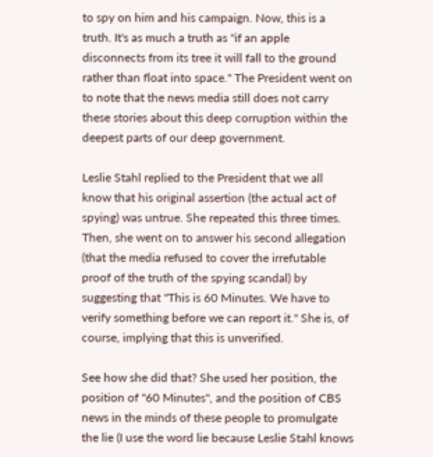to spy on him and his campaign. Now, this is a truth. It's as much a truth as "if an apple disconnects from its tree it will fall to the ground rather than float into space." The President went on to note that the news media still does not carry these stories about this deep corruption within the deepest parts of our deep government.

Leslie Stahl replied to the President that we all know that his original assertion (the actual act of spying) was untrue. She repeated this three times. Then, she went on to answer his second allegation (that the media refused to cover the irrefutable proof of the truth of the spying scandal) by suggesting that "This is 60 Minutes. We have to verify something before we can report it." She is, of course, implying that this is unverified.

See how she did that? She used her position, the position of "60 Minutes", and the position of CBS news in the minds of these people to promulgate the lie (I use the word lie because Leslie Stahl knows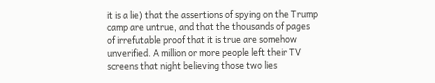it is a lie) that the assertions of spying on the Trump camp are untrue, and that the thousands of pages of irrefutable proof that it is true are somehow unverified. A million or more people left their TV screens that night believing those two lies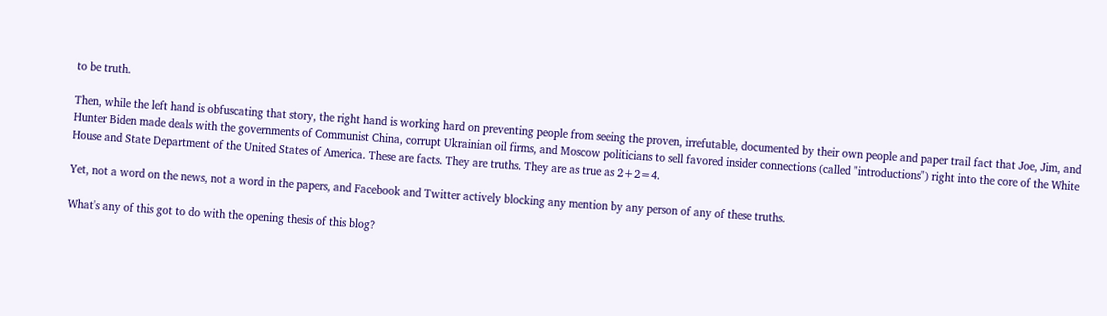to be truth.

Then, while the left hand is obfuscating that story, the right hand is working hard on preventing people from seeing the proven, irrefutable, documented by their own people and paper trail fact that Joe, Jim, and Hunter Biden made deals with the governments of Communist China, corrupt Ukrainian oil firms, and Moscow politicians to sell favored insider connections (called "introductions") right into the core of the White House and State Department of the United States of America. These are facts. They are truths. They are as true as 2+2=4.

Yet, not a word on the news, not a word in the papers, and Facebook and Twitter actively blocking any mention by any person of any of these truths.

What's any of this got to do with the opening thesis of this blog?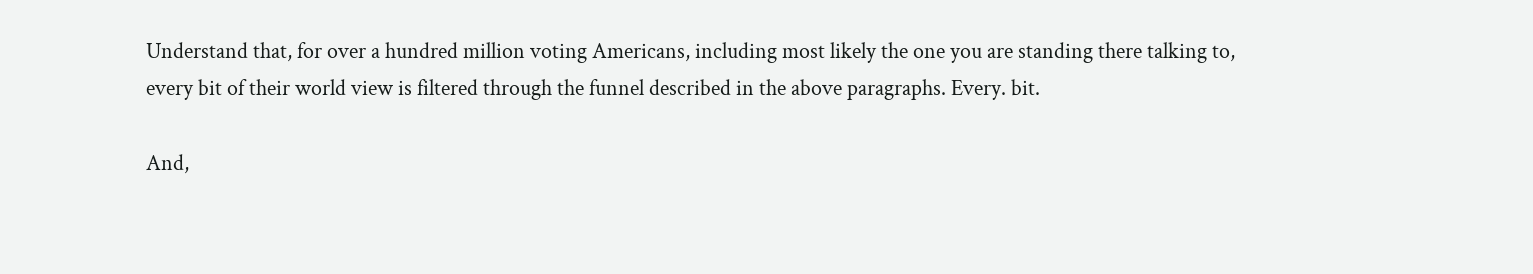Understand that, for over a hundred million voting Americans, including most likely the one you are standing there talking to, every bit of their world view is filtered through the funnel described in the above paragraphs. Every. bit.

And,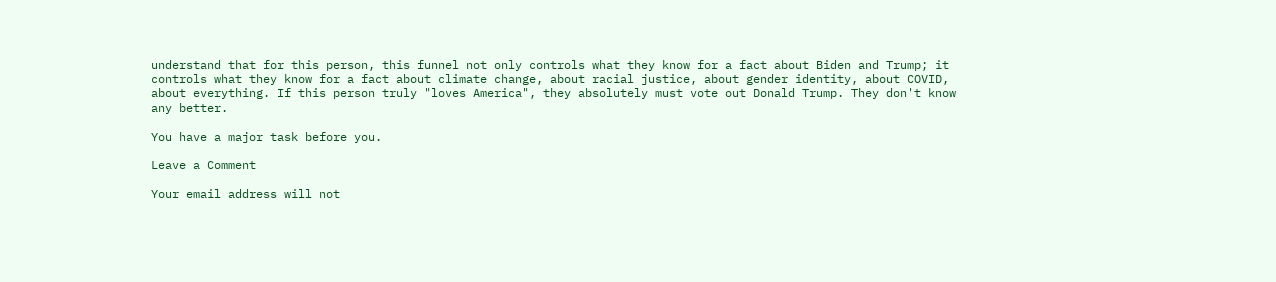understand that for this person, this funnel not only controls what they know for a fact about Biden and Trump; it controls what they know for a fact about climate change, about racial justice, about gender identity, about COVID, about everything. If this person truly "loves America", they absolutely must vote out Donald Trump. They don't know any better.

You have a major task before you.

Leave a Comment

Your email address will not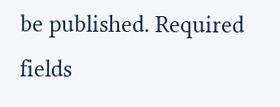be published. Required fields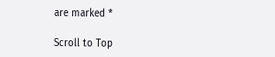are marked *

Scroll to Top